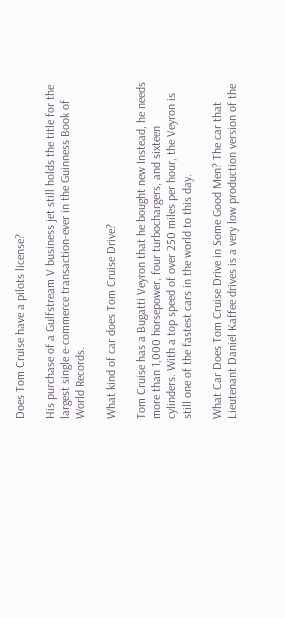Does Tom Cruise have a pilots license?

His purchase of a Gulfstream V business jet still holds the title for the largest single e-commerce transaction-ever in the Guinness Book of World Records.

What kind of car does Tom Cruise Drive?

Tom Cruise has a Bugatti Veyron that he bought new Instead, he needs more than 1,000 horsepower, four turbochargers, and sixteen cylinders. With a top speed of over 250 miles per hour, the Veyron is still one of the fastest cars in the world to this day.

What Car Does Tom Cruise Drive in Some Good Men? The car that Lieutenant Daniel Kaffee drives is a very low production version of the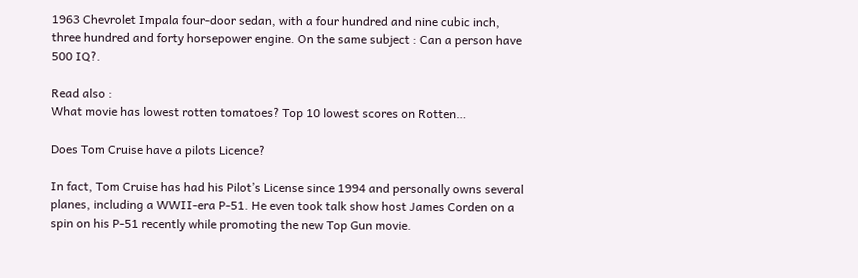1963 Chevrolet Impala four-door sedan, with a four hundred and nine cubic inch, three hundred and forty horsepower engine. On the same subject : Can a person have 500 IQ?.

Read also :
What movie has lowest rotten tomatoes? Top 10 lowest scores on Rotten…

Does Tom Cruise have a pilots Licence?

In fact, Tom Cruise has had his Pilot’s License since 1994 and personally owns several planes, including a WWII-era P-51. He even took talk show host James Corden on a spin on his P-51 recently while promoting the new Top Gun movie.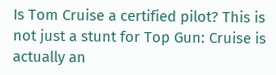Is Tom Cruise a certified pilot? This is not just a stunt for Top Gun: Cruise is actually an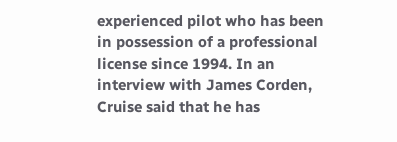experienced pilot who has been in possession of a professional license since 1994. In an interview with James Corden, Cruise said that he has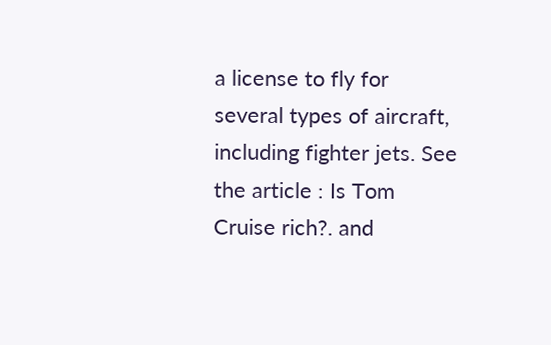a license to fly for several types of aircraft, including fighter jets. See the article : Is Tom Cruise rich?. and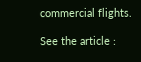commercial flights.

See the article :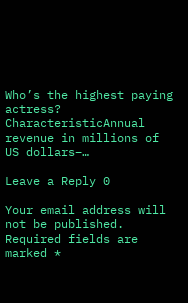Who’s the highest paying actress? CharacteristicAnnual revenue in millions of US dollars–…

Leave a Reply 0

Your email address will not be published. Required fields are marked *